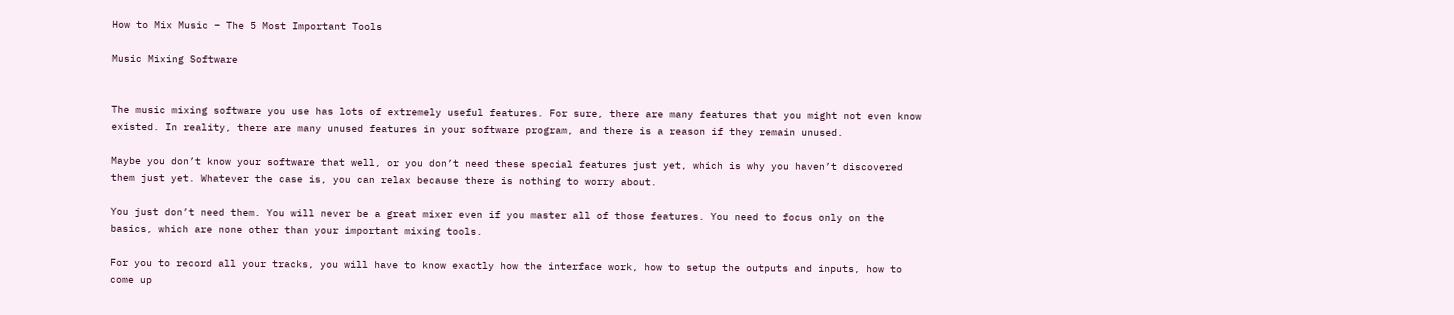How to Mix Music – The 5 Most Important Tools

Music Mixing Software


The music mixing software you use has lots of extremely useful features. For sure, there are many features that you might not even know existed. In reality, there are many unused features in your software program, and there is a reason if they remain unused.

Maybe you don’t know your software that well, or you don’t need these special features just yet, which is why you haven’t discovered them just yet. Whatever the case is, you can relax because there is nothing to worry about.

You just don’t need them. You will never be a great mixer even if you master all of those features. You need to focus only on the basics, which are none other than your important mixing tools.

For you to record all your tracks, you will have to know exactly how the interface work, how to setup the outputs and inputs, how to come up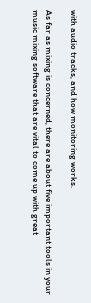with audio tracks, and how monitoring works.

As far as mixing is concerned, there are about five important tools in your music mixing software that are vital to come up with great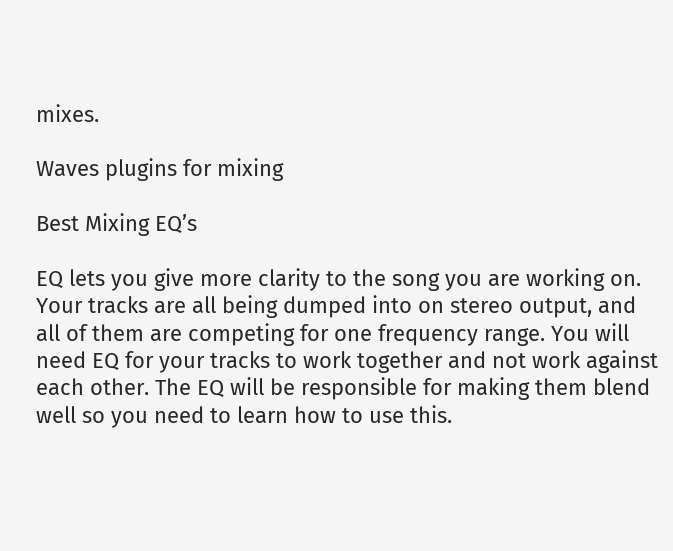mixes.

Waves plugins for mixing

Best Mixing EQ’s

EQ lets you give more clarity to the song you are working on. Your tracks are all being dumped into on stereo output, and all of them are competing for one frequency range. You will need EQ for your tracks to work together and not work against each other. The EQ will be responsible for making them blend well so you need to learn how to use this.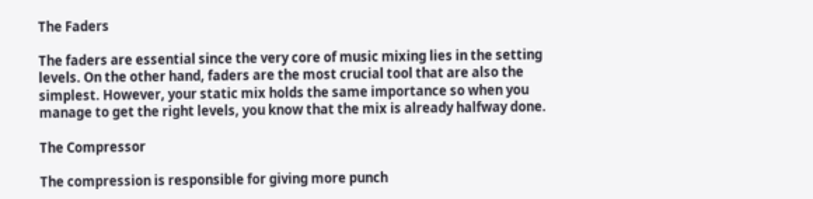The Faders

The faders are essential since the very core of music mixing lies in the setting levels. On the other hand, faders are the most crucial tool that are also the simplest. However, your static mix holds the same importance so when you manage to get the right levels, you know that the mix is already halfway done.

The Compressor

The compression is responsible for giving more punch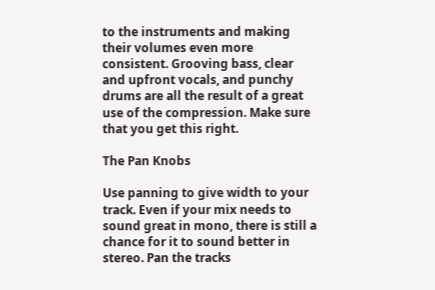to the instruments and making their volumes even more consistent. Grooving bass, clear and upfront vocals, and punchy drums are all the result of a great use of the compression. Make sure that you get this right.

The Pan Knobs

Use panning to give width to your track. Even if your mix needs to sound great in mono, there is still a chance for it to sound better in stereo. Pan the tracks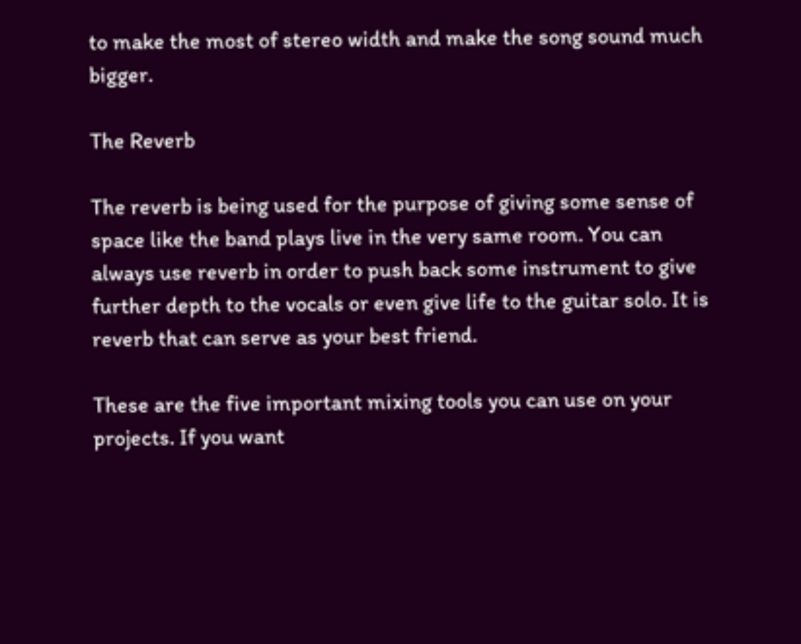to make the most of stereo width and make the song sound much bigger.

The Reverb

The reverb is being used for the purpose of giving some sense of space like the band plays live in the very same room. You can always use reverb in order to push back some instrument to give further depth to the vocals or even give life to the guitar solo. It is reverb that can serve as your best friend.

These are the five important mixing tools you can use on your projects. If you want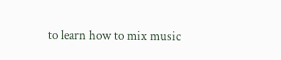to learn how to mix music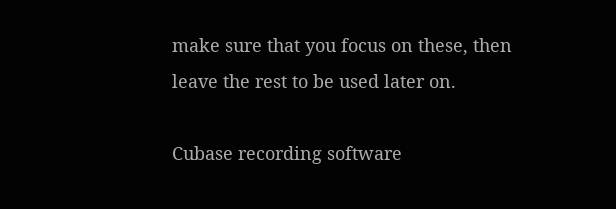make sure that you focus on these, then leave the rest to be used later on.

Cubase recording software